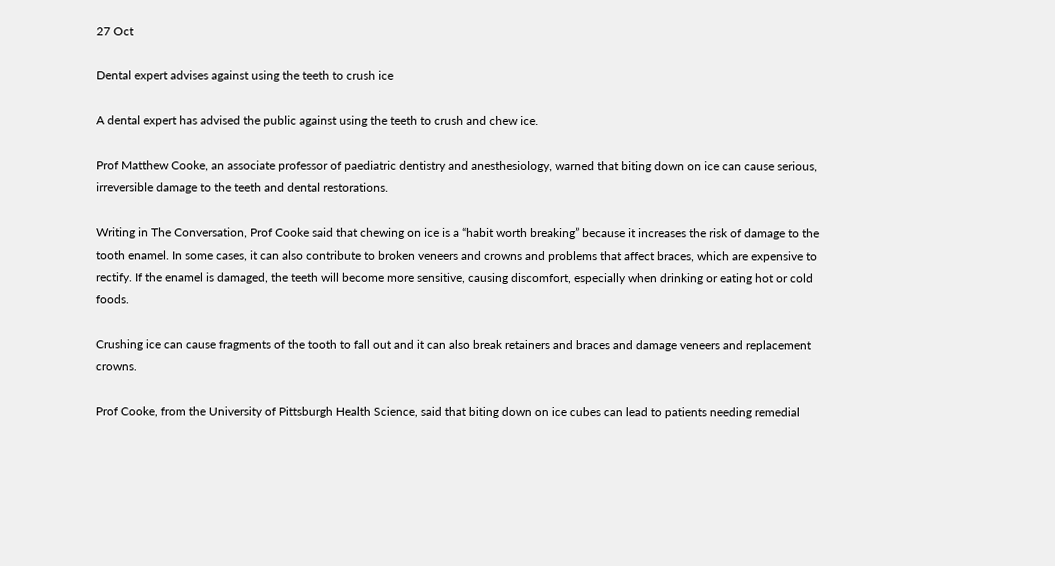27 Oct

Dental expert advises against using the teeth to crush ice

A dental expert has advised the public against using the teeth to crush and chew ice.

Prof Matthew Cooke, an associate professor of paediatric dentistry and anesthesiology, warned that biting down on ice can cause serious, irreversible damage to the teeth and dental restorations.

Writing in The Conversation, Prof Cooke said that chewing on ice is a “habit worth breaking” because it increases the risk of damage to the tooth enamel. In some cases, it can also contribute to broken veneers and crowns and problems that affect braces, which are expensive to rectify. If the enamel is damaged, the teeth will become more sensitive, causing discomfort, especially when drinking or eating hot or cold foods.

Crushing ice can cause fragments of the tooth to fall out and it can also break retainers and braces and damage veneers and replacement crowns.

Prof Cooke, from the University of Pittsburgh Health Science, said that biting down on ice cubes can lead to patients needing remedial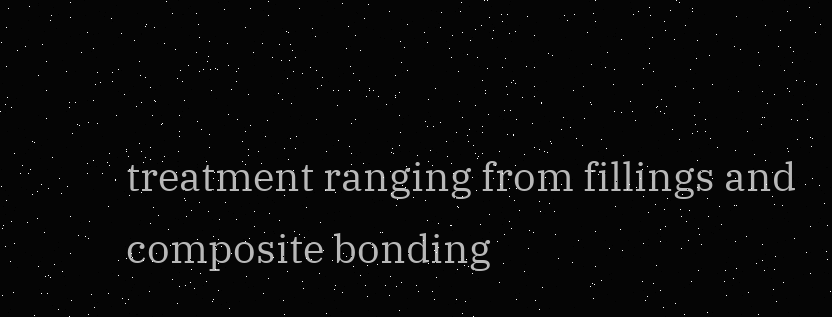treatment ranging from fillings and composite bonding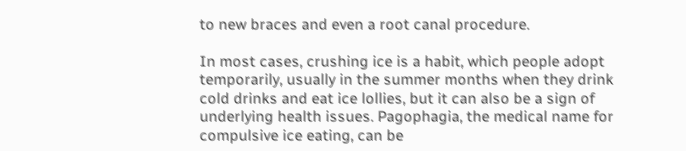to new braces and even a root canal procedure.

In most cases, crushing ice is a habit, which people adopt temporarily, usually in the summer months when they drink cold drinks and eat ice lollies, but it can also be a sign of underlying health issues. Pagophagia, the medical name for compulsive ice eating, can be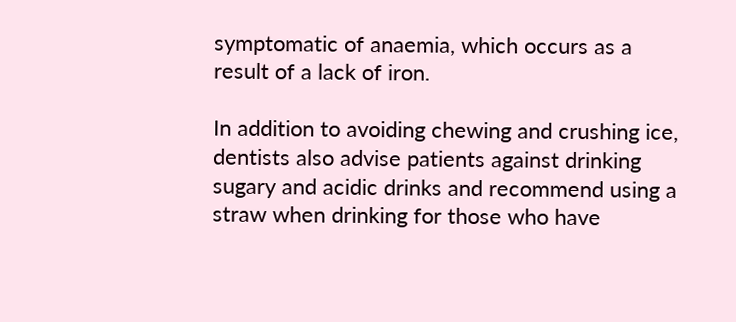symptomatic of anaemia, which occurs as a result of a lack of iron.

In addition to avoiding chewing and crushing ice, dentists also advise patients against drinking sugary and acidic drinks and recommend using a straw when drinking for those who have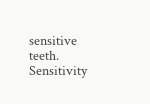sensitive teeth. Sensitivity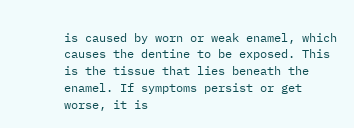is caused by worn or weak enamel, which causes the dentine to be exposed. This is the tissue that lies beneath the enamel. If symptoms persist or get worse, it is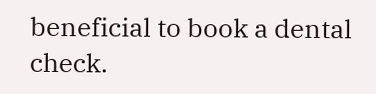beneficial to book a dental check.